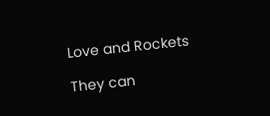Love and Rockets

They can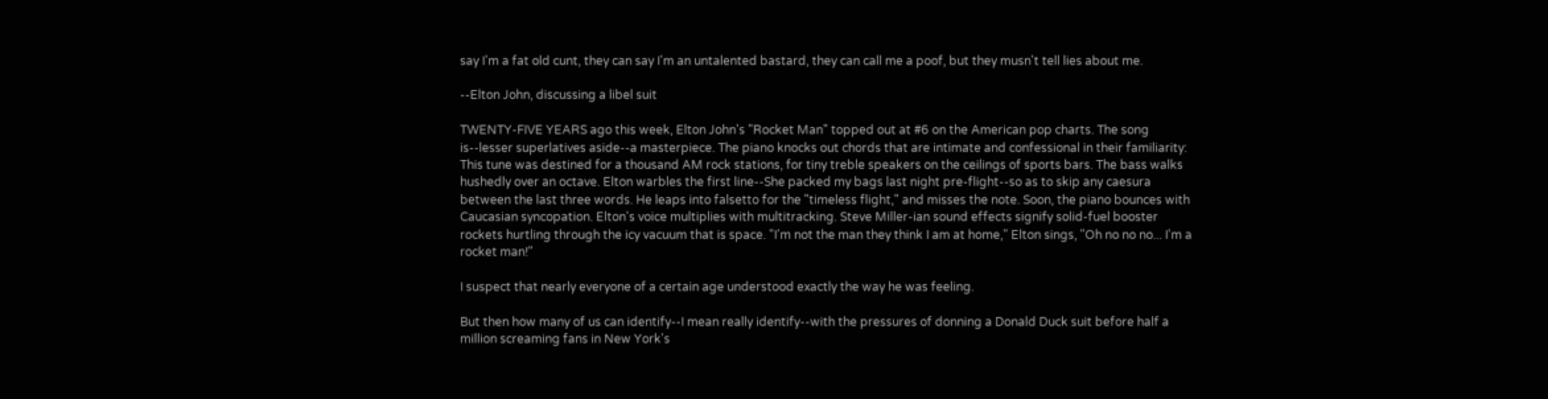say I'm a fat old cunt, they can say I'm an untalented bastard, they can call me a poof, but they musn't tell lies about me.

--Elton John, discussing a libel suit

TWENTY-FIVE YEARS ago this week, Elton John's "Rocket Man" topped out at #6 on the American pop charts. The song is--lesser superlatives aside--a masterpiece. The piano knocks out chords that are intimate and confessional in their familiarity: This tune was destined for a thousand AM rock stations, for tiny treble speakers on the ceilings of sports bars. The bass walks hushedly over an octave. Elton warbles the first line--She packed my bags last night pre-flight--so as to skip any caesura between the last three words. He leaps into falsetto for the "timeless flight," and misses the note. Soon, the piano bounces with Caucasian syncopation. Elton's voice multiplies with multitracking. Steve Miller-ian sound effects signify solid-fuel booster rockets hurtling through the icy vacuum that is space. "I'm not the man they think I am at home," Elton sings, "Oh no no no... I'm a rocket man!"

I suspect that nearly everyone of a certain age understood exactly the way he was feeling.

But then how many of us can identify--I mean really identify--with the pressures of donning a Donald Duck suit before half a million screaming fans in New York's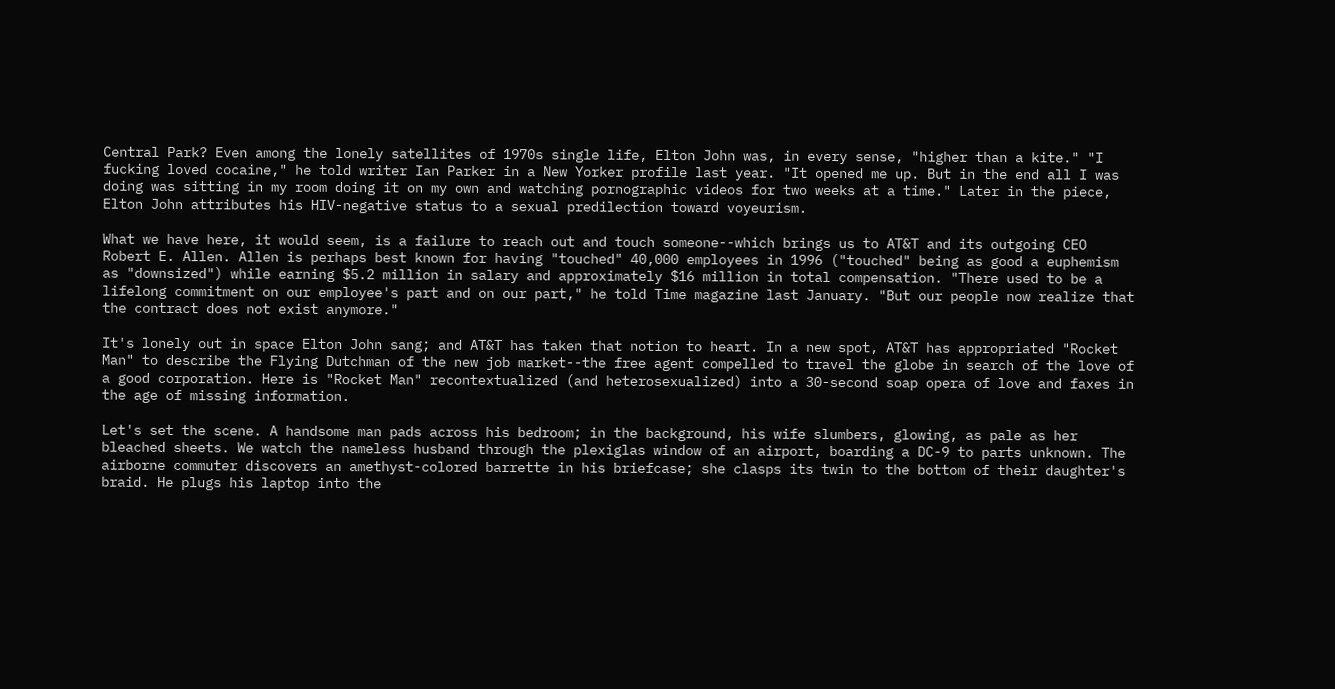Central Park? Even among the lonely satellites of 1970s single life, Elton John was, in every sense, "higher than a kite." "I fucking loved cocaine," he told writer Ian Parker in a New Yorker profile last year. "It opened me up. But in the end all I was doing was sitting in my room doing it on my own and watching pornographic videos for two weeks at a time." Later in the piece, Elton John attributes his HIV-negative status to a sexual predilection toward voyeurism.

What we have here, it would seem, is a failure to reach out and touch someone--which brings us to AT&T and its outgoing CEO Robert E. Allen. Allen is perhaps best known for having "touched" 40,000 employees in 1996 ("touched" being as good a euphemism as "downsized") while earning $5.2 million in salary and approximately $16 million in total compensation. "There used to be a lifelong commitment on our employee's part and on our part," he told Time magazine last January. "But our people now realize that the contract does not exist anymore."

It's lonely out in space Elton John sang; and AT&T has taken that notion to heart. In a new spot, AT&T has appropriated "Rocket Man" to describe the Flying Dutchman of the new job market--the free agent compelled to travel the globe in search of the love of a good corporation. Here is "Rocket Man" recontextualized (and heterosexualized) into a 30-second soap opera of love and faxes in the age of missing information.

Let's set the scene. A handsome man pads across his bedroom; in the background, his wife slumbers, glowing, as pale as her bleached sheets. We watch the nameless husband through the plexiglas window of an airport, boarding a DC-9 to parts unknown. The airborne commuter discovers an amethyst-colored barrette in his briefcase; she clasps its twin to the bottom of their daughter's braid. He plugs his laptop into the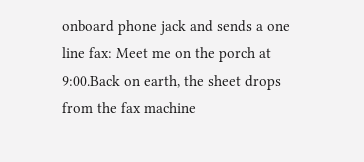onboard phone jack and sends a one line fax: Meet me on the porch at 9:00.Back on earth, the sheet drops from the fax machine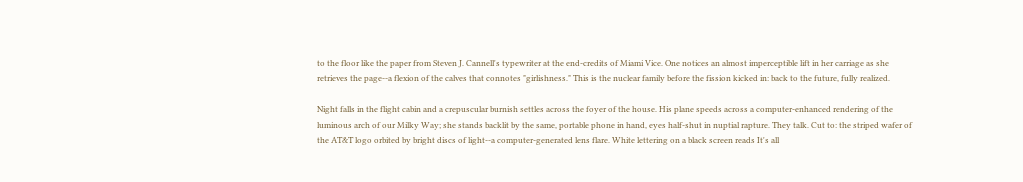to the floor like the paper from Steven J. Cannell's typewriter at the end-credits of Miami Vice. One notices an almost imperceptible lift in her carriage as she retrieves the page--a flexion of the calves that connotes "girlishness." This is the nuclear family before the fission kicked in: back to the future, fully realized.

Night falls in the flight cabin and a crepuscular burnish settles across the foyer of the house. His plane speeds across a computer-enhanced rendering of the luminous arch of our Milky Way; she stands backlit by the same, portable phone in hand, eyes half-shut in nuptial rapture. They talk. Cut to: the striped wafer of the AT&T logo orbited by bright discs of light--a computer-generated lens flare. White lettering on a black screen reads It's all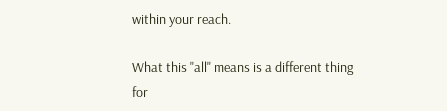within your reach.

What this "all" means is a different thing for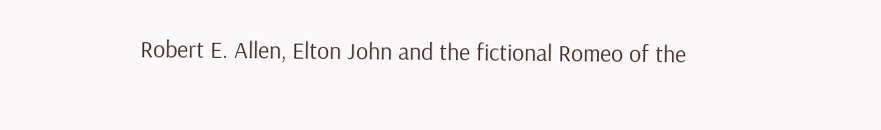Robert E. Allen, Elton John and the fictional Romeo of the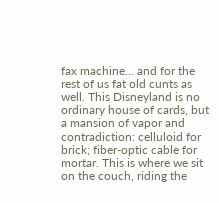fax machine... and for the rest of us fat old cunts as well. This Disneyland is no ordinary house of cards, but a mansion of vapor and contradiction: celluloid for brick; fiber-optic cable for mortar. This is where we sit on the couch, riding the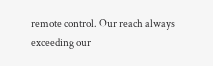remote control. Our reach always exceeding our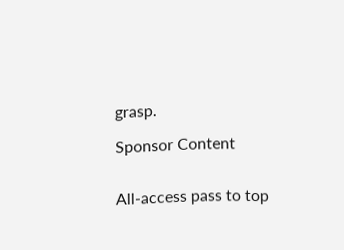grasp.

Sponsor Content


All-access pass to top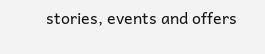stories, events and offers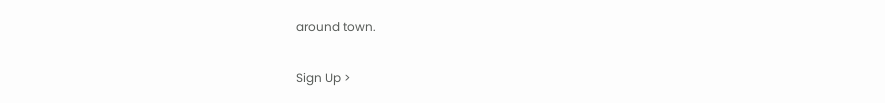around town.

Sign Up >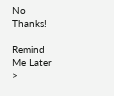No Thanks!

Remind Me Later >